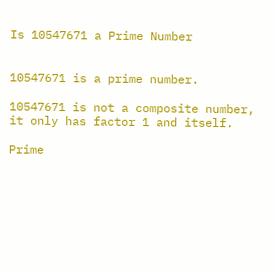Is 10547671 a Prime Number


10547671 is a prime number.

10547671 is not a composite number, it only has factor 1 and itself.

Prime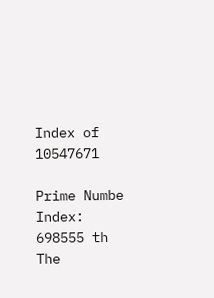Index of 10547671

Prime Numbe Index: 698555 th
The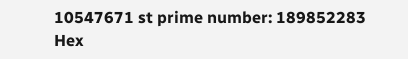10547671 st prime number: 189852283
Hex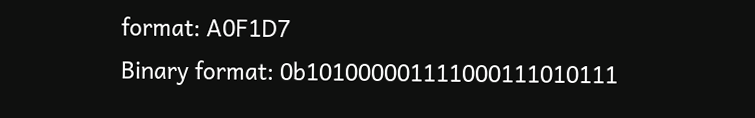format: A0F1D7
Binary format: 0b101000001111000111010111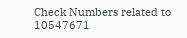Check Numbers related to 10547671